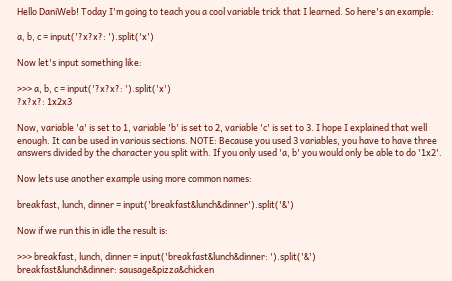Hello DaniWeb! Today I'm going to teach you a cool variable trick that I learned. So here's an example:

a, b, c = input('?x?x?: ').split('x')

Now let's input something like:

>>> a, b, c = input('?x?x?: ').split('x')
?x?x?: 1x2x3

Now, variable 'a' is set to 1, variable 'b' is set to 2, variable 'c' is set to 3. I hope I explained that well enough. It can be used in various sections. NOTE: Because you used 3 variables, you have to have three answers divided by the character you split with. If you only used 'a, b' you would only be able to do '1x2'.

Now lets use another example using more common names:

breakfast, lunch, dinner = input('breakfast&lunch&dinner').split('&')

Now if we run this in idle the result is:

>>> breakfast, lunch, dinner = input('breakfast&lunch&dinner: ').split('&')
breakfast&lunch&dinner: sausage&pizza&chicken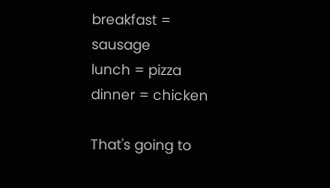breakfast = sausage
lunch = pizza
dinner = chicken

That's going to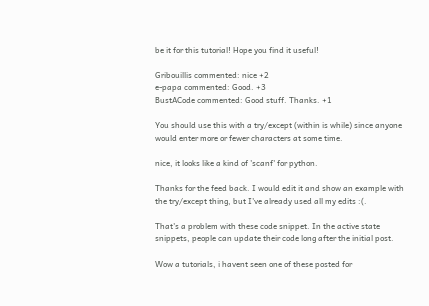be it for this tutorial! Hope you find it useful!

Gribouillis commented: nice +2
e-papa commented: Good. +3
BustACode commented: Good stuff. Thanks. +1

You should use this with a try/except (within is while) since anyone would enter more or fewer characters at some time.

nice, it looks like a kind of 'scanf' for python.

Thanks for the feed back. I would edit it and show an example with the try/except thing, but I've already used all my edits :(.

That's a problem with these code snippet. In the active state snippets, people can update their code long after the initial post.

Wow a tutorials, i havent seen one of these posted for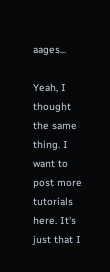aages...

Yeah, I thought the same thing. I want to post more tutorials here. It's just that I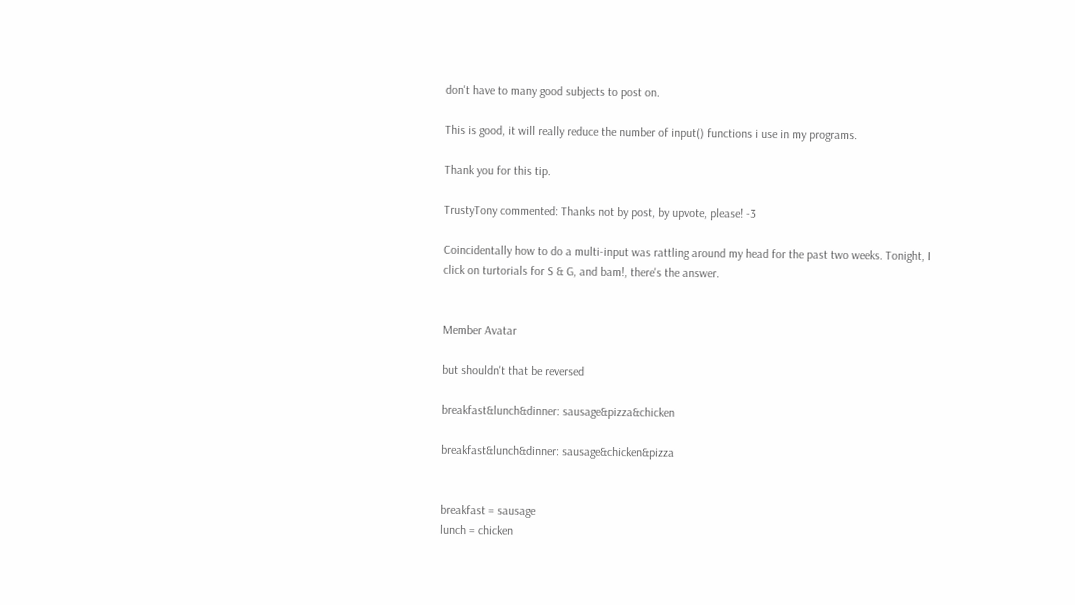don't have to many good subjects to post on.

This is good, it will really reduce the number of input() functions i use in my programs.

Thank you for this tip.

TrustyTony commented: Thanks not by post, by upvote, please! -3

Coincidentally how to do a multi-input was rattling around my head for the past two weeks. Tonight, I click on turtorials for S & G, and bam!, there's the answer.


Member Avatar

but shouldn't that be reversed

breakfast&lunch&dinner: sausage&pizza&chicken

breakfast&lunch&dinner: sausage&chicken&pizza


breakfast = sausage
lunch = chicken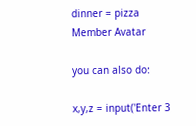dinner = pizza
Member Avatar

you can also do:

x,y,z = input('Enter 3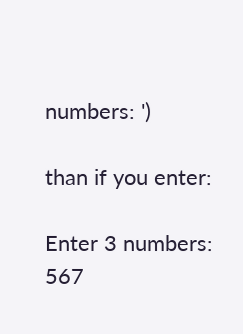numbers: ')

than if you enter:

Enter 3 numbers: 567